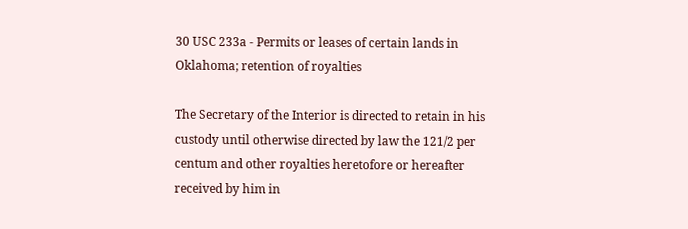30 USC 233a - Permits or leases of certain lands in Oklahoma; retention of royalties

The Secretary of the Interior is directed to retain in his custody until otherwise directed by law the 121/2 per centum and other royalties heretofore or hereafter received by him in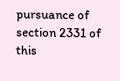pursuance of section 2331 of this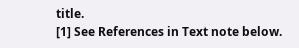title.
[1] See References in Text note below.